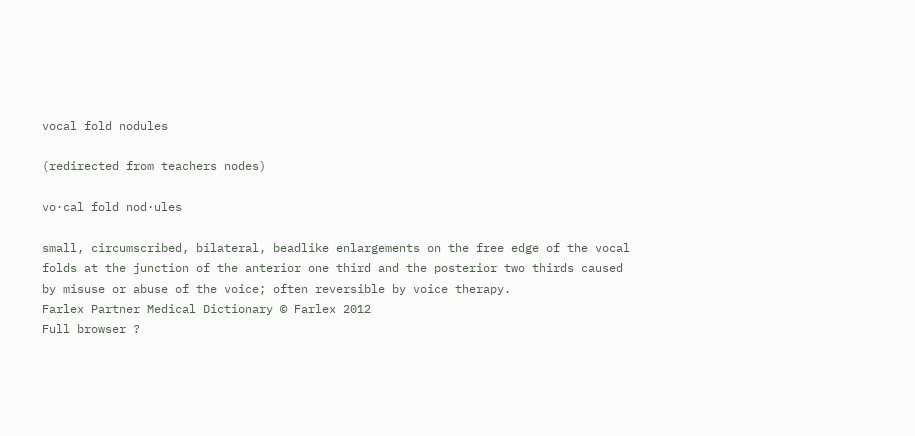vocal fold nodules

(redirected from teachers nodes)

vo·cal fold nod·ules

small, circumscribed, bilateral, beadlike enlargements on the free edge of the vocal folds at the junction of the anterior one third and the posterior two thirds caused by misuse or abuse of the voice; often reversible by voice therapy.
Farlex Partner Medical Dictionary © Farlex 2012
Full browser ?